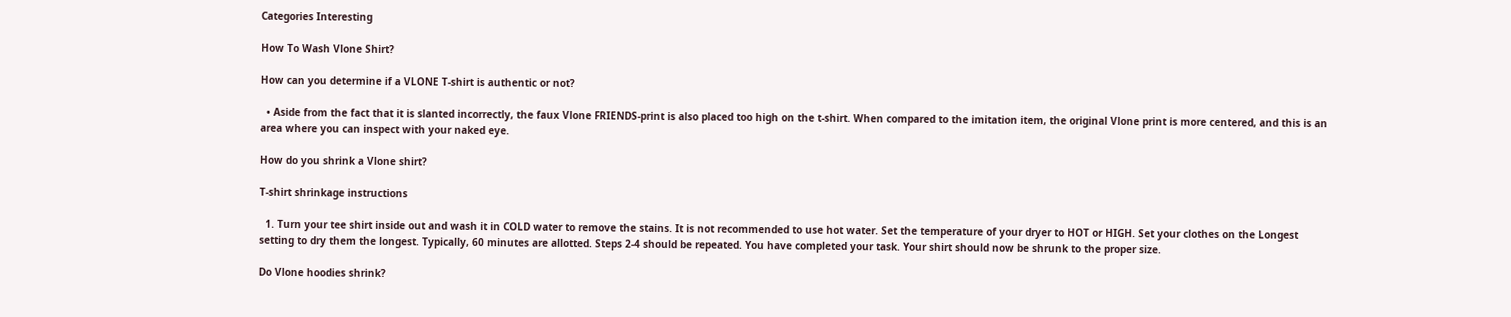Categories Interesting

How To Wash Vlone Shirt?

How can you determine if a VLONE T-shirt is authentic or not?

  • Aside from the fact that it is slanted incorrectly, the faux Vlone FRIENDS-print is also placed too high on the t-shirt. When compared to the imitation item, the original Vlone print is more centered, and this is an area where you can inspect with your naked eye.

How do you shrink a Vlone shirt?

T-shirt shrinkage instructions

  1. Turn your tee shirt inside out and wash it in COLD water to remove the stains. It is not recommended to use hot water. Set the temperature of your dryer to HOT or HIGH. Set your clothes on the Longest setting to dry them the longest. Typically, 60 minutes are allotted. Steps 2-4 should be repeated. You have completed your task. Your shirt should now be shrunk to the proper size.

Do Vlone hoodies shrink?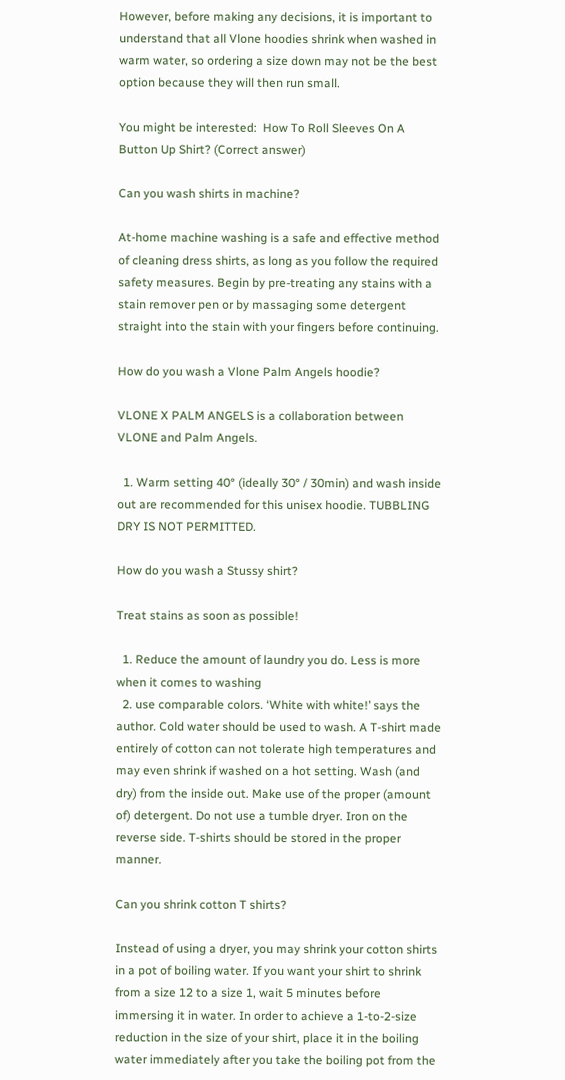However, before making any decisions, it is important to understand that all Vlone hoodies shrink when washed in warm water, so ordering a size down may not be the best option because they will then run small.

You might be interested:  How To Roll Sleeves On A Button Up Shirt? (Correct answer)

Can you wash shirts in machine?

At-home machine washing is a safe and effective method of cleaning dress shirts, as long as you follow the required safety measures. Begin by pre-treating any stains with a stain remover pen or by massaging some detergent straight into the stain with your fingers before continuing.

How do you wash a Vlone Palm Angels hoodie?

VLONE X PALM ANGELS is a collaboration between VLONE and Palm Angels.

  1. Warm setting 40° (ideally 30° / 30min) and wash inside out are recommended for this unisex hoodie. TUBBLING DRY IS NOT PERMITTED.

How do you wash a Stussy shirt?

Treat stains as soon as possible!

  1. Reduce the amount of laundry you do. Less is more when it comes to washing
  2. use comparable colors. ‘White with white!’ says the author. Cold water should be used to wash. A T-shirt made entirely of cotton can not tolerate high temperatures and may even shrink if washed on a hot setting. Wash (and dry) from the inside out. Make use of the proper (amount of) detergent. Do not use a tumble dryer. Iron on the reverse side. T-shirts should be stored in the proper manner.

Can you shrink cotton T shirts?

Instead of using a dryer, you may shrink your cotton shirts in a pot of boiling water. If you want your shirt to shrink from a size 12 to a size 1, wait 5 minutes before immersing it in water. In order to achieve a 1-to-2-size reduction in the size of your shirt, place it in the boiling water immediately after you take the boiling pot from the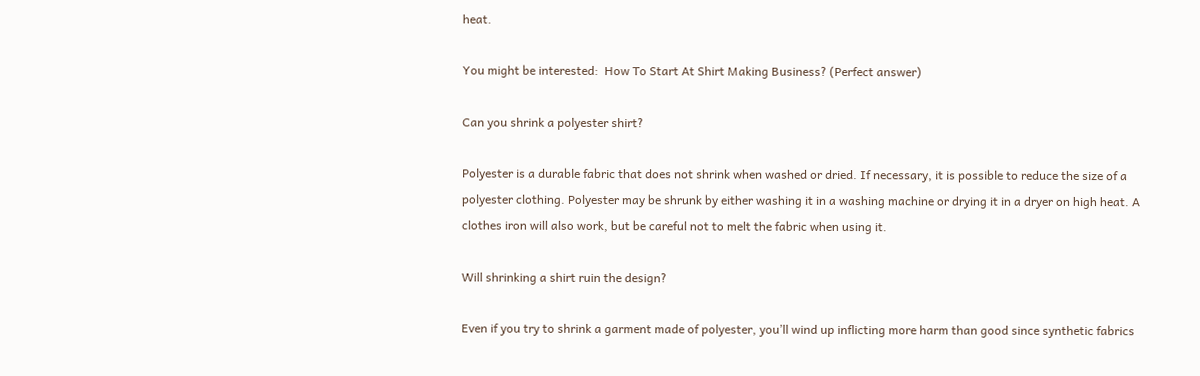heat.

You might be interested:  How To Start At Shirt Making Business? (Perfect answer)

Can you shrink a polyester shirt?

Polyester is a durable fabric that does not shrink when washed or dried. If necessary, it is possible to reduce the size of a polyester clothing. Polyester may be shrunk by either washing it in a washing machine or drying it in a dryer on high heat. A clothes iron will also work, but be careful not to melt the fabric when using it.

Will shrinking a shirt ruin the design?

Even if you try to shrink a garment made of polyester, you’ll wind up inflicting more harm than good since synthetic fabrics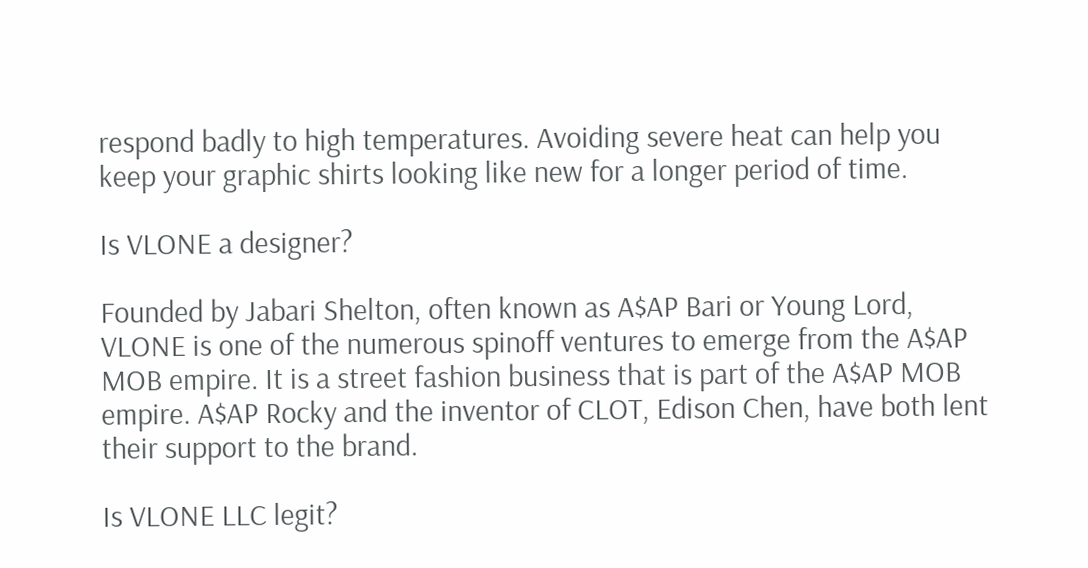respond badly to high temperatures. Avoiding severe heat can help you keep your graphic shirts looking like new for a longer period of time.

Is VLONE a designer?

Founded by Jabari Shelton, often known as A$AP Bari or Young Lord, VLONE is one of the numerous spinoff ventures to emerge from the A$AP MOB empire. It is a street fashion business that is part of the A$AP MOB empire. A$AP Rocky and the inventor of CLOT, Edison Chen, have both lent their support to the brand.

Is VLONE LLC legit?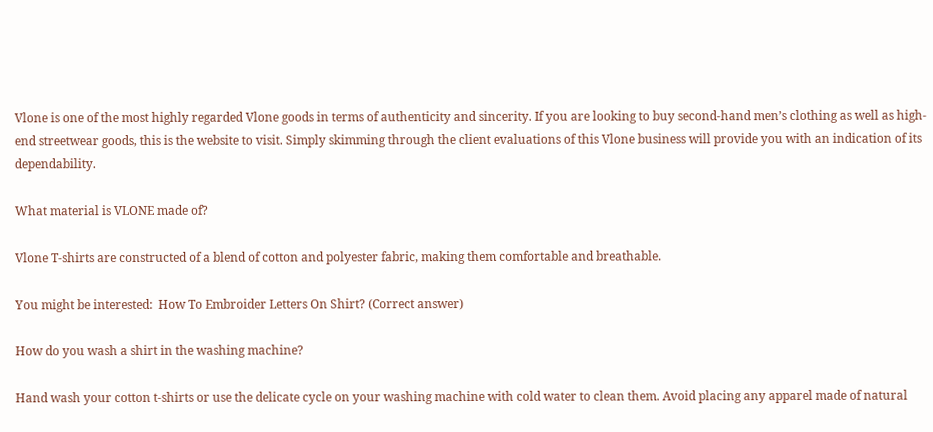Vlone is one of the most highly regarded Vlone goods in terms of authenticity and sincerity. If you are looking to buy second-hand men’s clothing as well as high-end streetwear goods, this is the website to visit. Simply skimming through the client evaluations of this Vlone business will provide you with an indication of its dependability.

What material is VLONE made of?

Vlone T-shirts are constructed of a blend of cotton and polyester fabric, making them comfortable and breathable.

You might be interested:  How To Embroider Letters On Shirt? (Correct answer)

How do you wash a shirt in the washing machine?

Hand wash your cotton t-shirts or use the delicate cycle on your washing machine with cold water to clean them. Avoid placing any apparel made of natural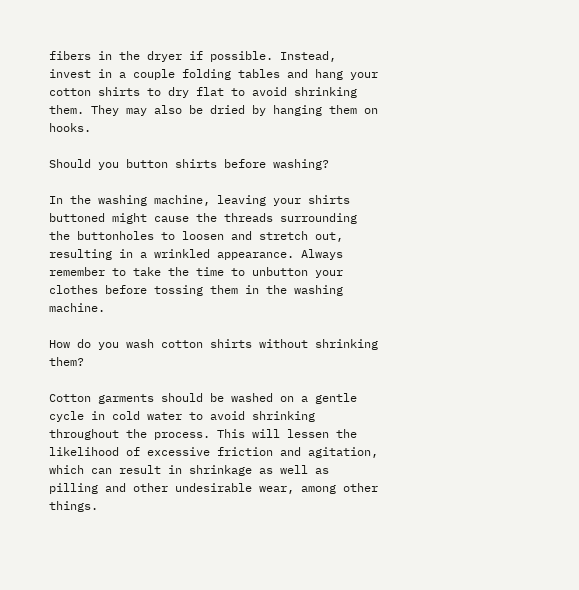fibers in the dryer if possible. Instead, invest in a couple folding tables and hang your cotton shirts to dry flat to avoid shrinking them. They may also be dried by hanging them on hooks.

Should you button shirts before washing?

In the washing machine, leaving your shirts buttoned might cause the threads surrounding the buttonholes to loosen and stretch out, resulting in a wrinkled appearance. Always remember to take the time to unbutton your clothes before tossing them in the washing machine.

How do you wash cotton shirts without shrinking them?

Cotton garments should be washed on a gentle cycle in cold water to avoid shrinking throughout the process. This will lessen the likelihood of excessive friction and agitation, which can result in shrinkage as well as pilling and other undesirable wear, among other things.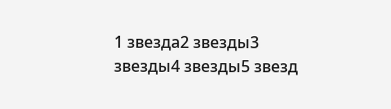1 звезда2 звезды3 звезды4 звезды5 звезд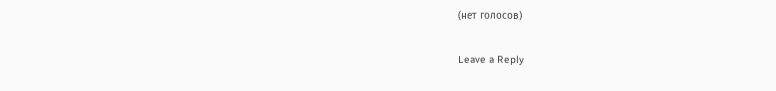(нет голосов)

Leave a Reply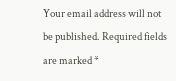Your email address will not be published. Required fields are marked *